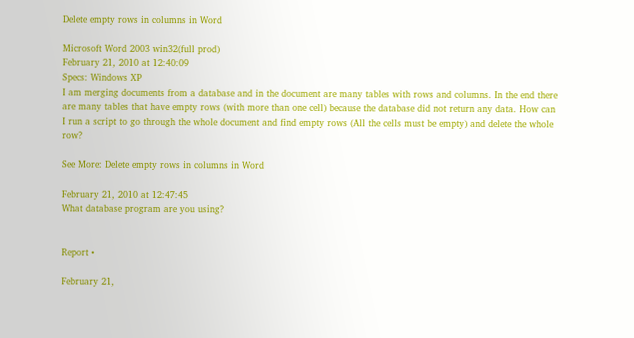Delete empty rows in columns in Word

Microsoft Word 2003 win32(full prod)
February 21, 2010 at 12:40:09
Specs: Windows XP
I am merging documents from a database and in the document are many tables with rows and columns. In the end there are many tables that have empty rows (with more than one cell) because the database did not return any data. How can I run a script to go through the whole document and find empty rows (All the cells must be empty) and delete the whole row?

See More: Delete empty rows in columns in Word

February 21, 2010 at 12:47:45
What database program are you using?


Report •

February 21,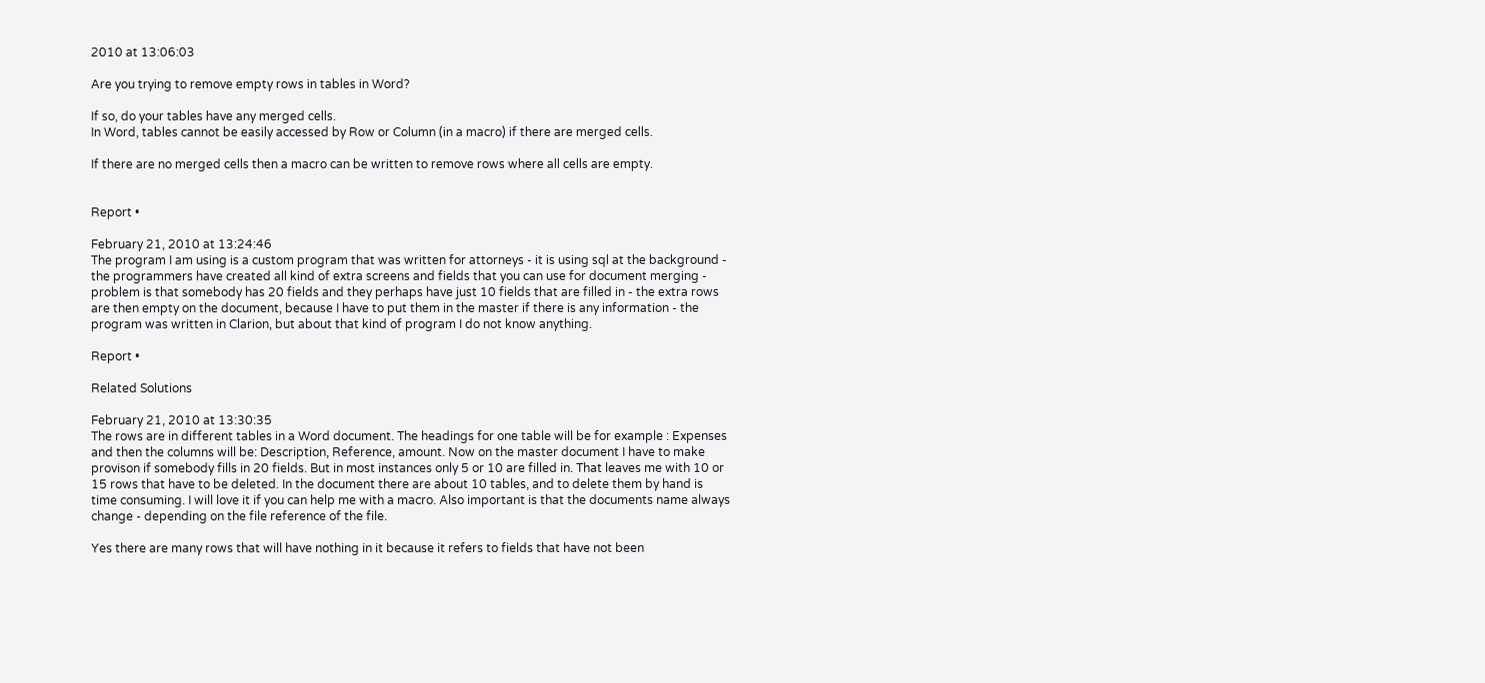2010 at 13:06:03

Are you trying to remove empty rows in tables in Word?

If so, do your tables have any merged cells.
In Word, tables cannot be easily accessed by Row or Column (in a macro) if there are merged cells.

If there are no merged cells then a macro can be written to remove rows where all cells are empty.


Report •

February 21, 2010 at 13:24:46
The program I am using is a custom program that was written for attorneys - it is using sql at the background - the programmers have created all kind of extra screens and fields that you can use for document merging - problem is that somebody has 20 fields and they perhaps have just 10 fields that are filled in - the extra rows are then empty on the document, because I have to put them in the master if there is any information - the program was written in Clarion, but about that kind of program I do not know anything.

Report •

Related Solutions

February 21, 2010 at 13:30:35
The rows are in different tables in a Word document. The headings for one table will be for example : Expenses and then the columns will be: Description, Reference, amount. Now on the master document I have to make provison if somebody fills in 20 fields. But in most instances only 5 or 10 are filled in. That leaves me with 10 or 15 rows that have to be deleted. In the document there are about 10 tables, and to delete them by hand is time consuming. I will love it if you can help me with a macro. Also important is that the documents name always change - depending on the file reference of the file.

Yes there are many rows that will have nothing in it because it refers to fields that have not been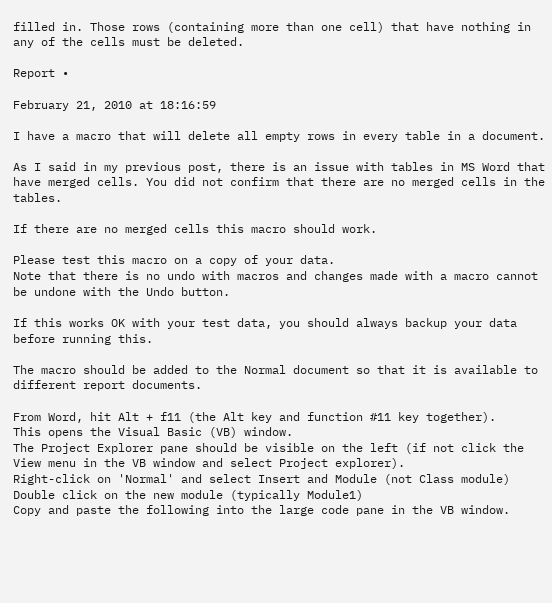filled in. Those rows (containing more than one cell) that have nothing in any of the cells must be deleted.

Report •

February 21, 2010 at 18:16:59

I have a macro that will delete all empty rows in every table in a document.

As I said in my previous post, there is an issue with tables in MS Word that have merged cells. You did not confirm that there are no merged cells in the tables.

If there are no merged cells this macro should work.

Please test this macro on a copy of your data.
Note that there is no undo with macros and changes made with a macro cannot be undone with the Undo button.

If this works OK with your test data, you should always backup your data before running this.

The macro should be added to the Normal document so that it is available to different report documents.

From Word, hit Alt + f11 (the Alt key and function #11 key together).
This opens the Visual Basic (VB) window.
The Project Explorer pane should be visible on the left (if not click the View menu in the VB window and select Project explorer).
Right-click on 'Normal' and select Insert and Module (not Class module)
Double click on the new module (typically Module1)
Copy and paste the following into the large code pane in the VB window.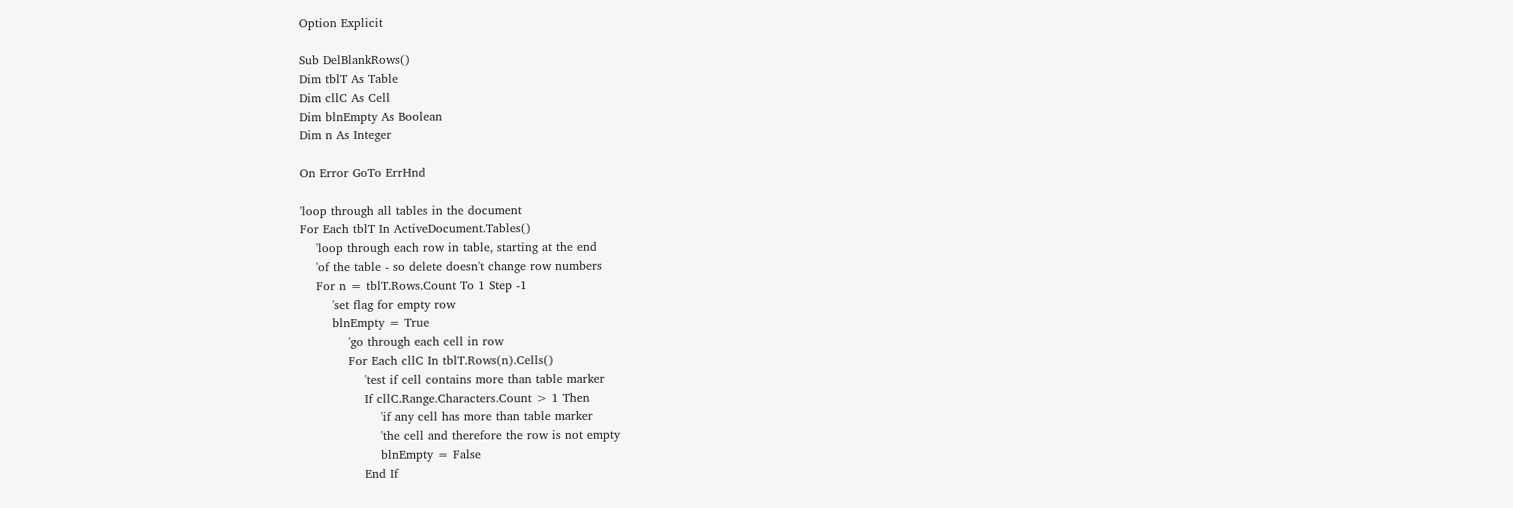Option Explicit

Sub DelBlankRows()
Dim tblT As Table
Dim cllC As Cell
Dim blnEmpty As Boolean
Dim n As Integer

On Error GoTo ErrHnd

'loop through all tables in the document
For Each tblT In ActiveDocument.Tables()
    'loop through each row in table, starting at the end
    'of the table - so delete doesn't change row numbers
    For n = tblT.Rows.Count To 1 Step -1
        'set flag for empty row
        blnEmpty = True
            'go through each cell in row
            For Each cllC In tblT.Rows(n).Cells()
                'test if cell contains more than table marker
                If cllC.Range.Characters.Count > 1 Then
                    'if any cell has more than table marker
                    'the cell and therefore the row is not empty
                    blnEmpty = False
                End If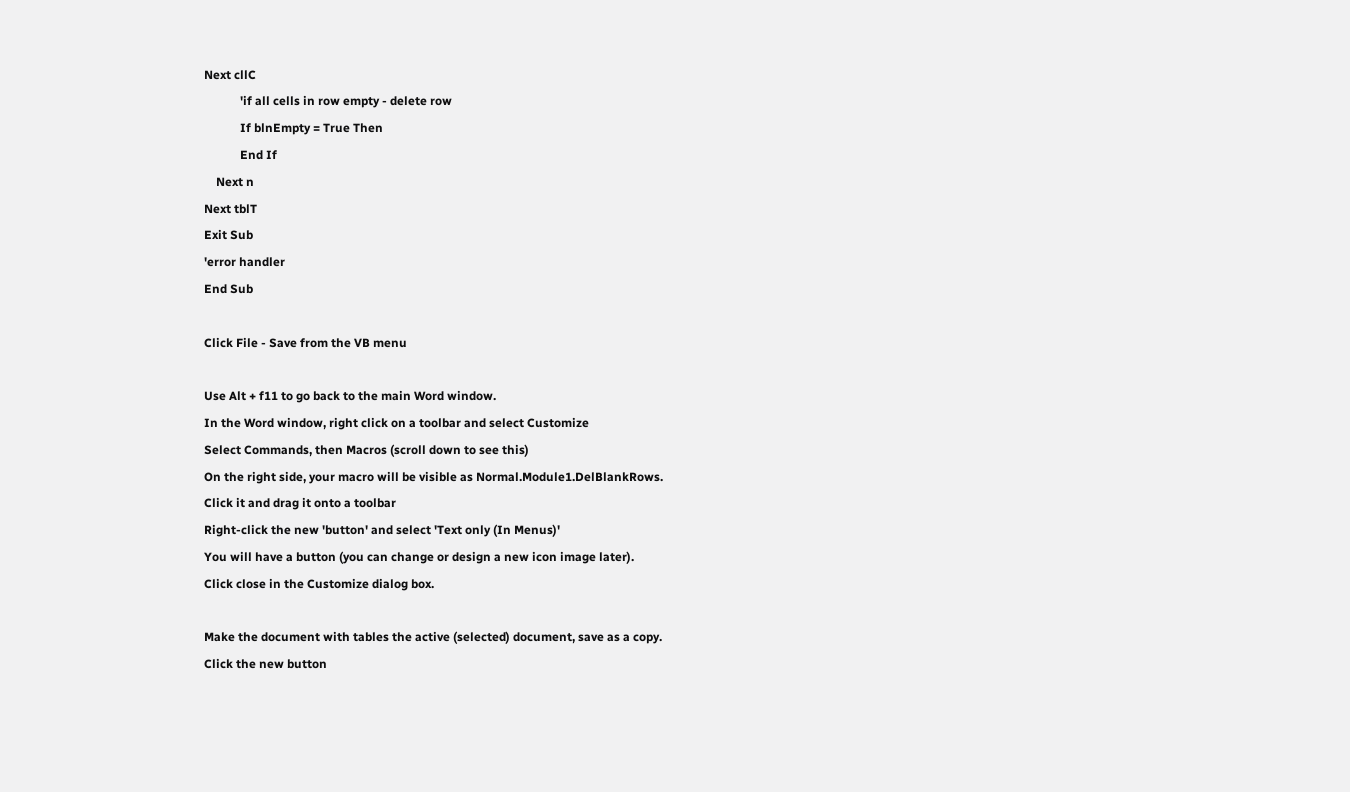Next cllC
            'if all cells in row empty - delete row
            If blnEmpty = True Then
            End If
    Next n
Next tblT
Exit Sub
'error handler
End Sub

Click File - Save from the VB menu

Use Alt + f11 to go back to the main Word window.
In the Word window, right click on a toolbar and select Customize
Select Commands, then Macros (scroll down to see this)
On the right side, your macro will be visible as Normal.Module1.DelBlankRows.
Click it and drag it onto a toolbar
Right-click the new 'button' and select 'Text only (In Menus)'
You will have a button (you can change or design a new icon image later).
Click close in the Customize dialog box.

Make the document with tables the active (selected) document, save as a copy.
Click the new button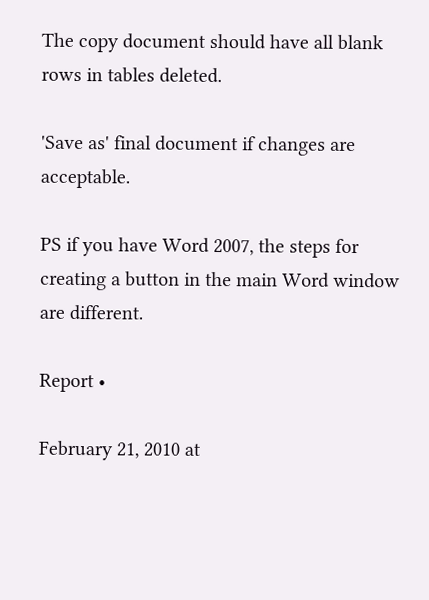The copy document should have all blank rows in tables deleted.

'Save as' final document if changes are acceptable.

PS if you have Word 2007, the steps for creating a button in the main Word window are different.

Report •

February 21, 2010 at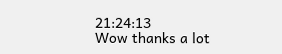21:24:13
Wow thanks a lot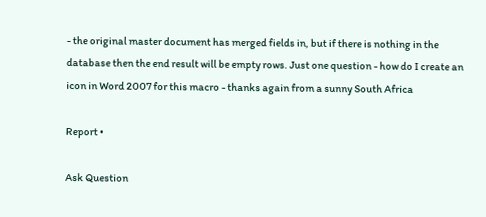- the original master document has merged fields in, but if there is nothing in the database then the end result will be empty rows. Just one question - how do I create an icon in Word 2007 for this macro - thanks again from a sunny South Africa

Report •

Ask Question